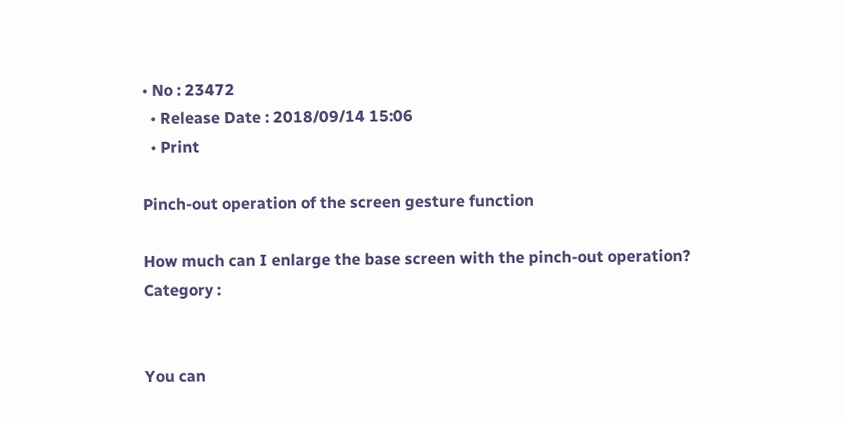• No : 23472
  • Release Date : 2018/09/14 15:06
  • Print

Pinch-out operation of the screen gesture function

How much can I enlarge the base screen with the pinch-out operation?
Category :


You can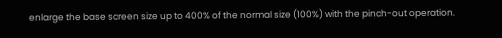enlarge the base screen size up to 400% of the normal size (100%) with the pinch-out operation.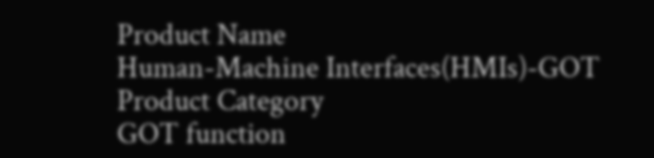Product Name
Human-Machine Interfaces(HMIs)-GOT
Product Category
GOT function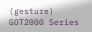(gesture)
GOT2000 Series